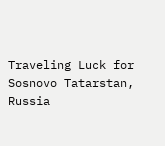Traveling Luck for Sosnovo Tatarstan, Russia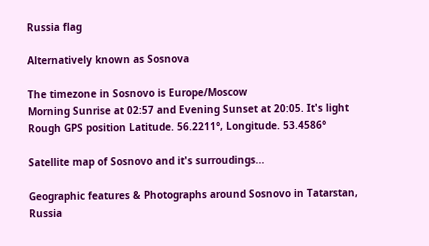Russia flag

Alternatively known as Sosnova

The timezone in Sosnovo is Europe/Moscow
Morning Sunrise at 02:57 and Evening Sunset at 20:05. It's light
Rough GPS position Latitude. 56.2211°, Longitude. 53.4586°

Satellite map of Sosnovo and it's surroudings...

Geographic features & Photographs around Sosnovo in Tatarstan, Russia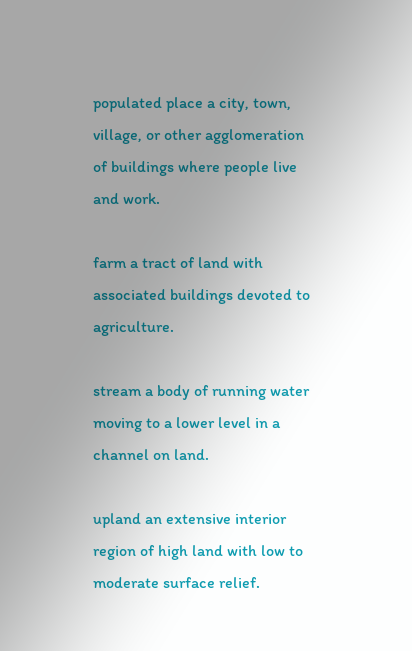populated place a city, town, village, or other agglomeration of buildings where people live and work.

farm a tract of land with associated buildings devoted to agriculture.

stream a body of running water moving to a lower level in a channel on land.

upland an extensive interior region of high land with low to moderate surface relief.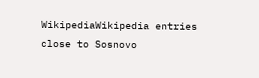WikipediaWikipedia entries close to Sosnovo